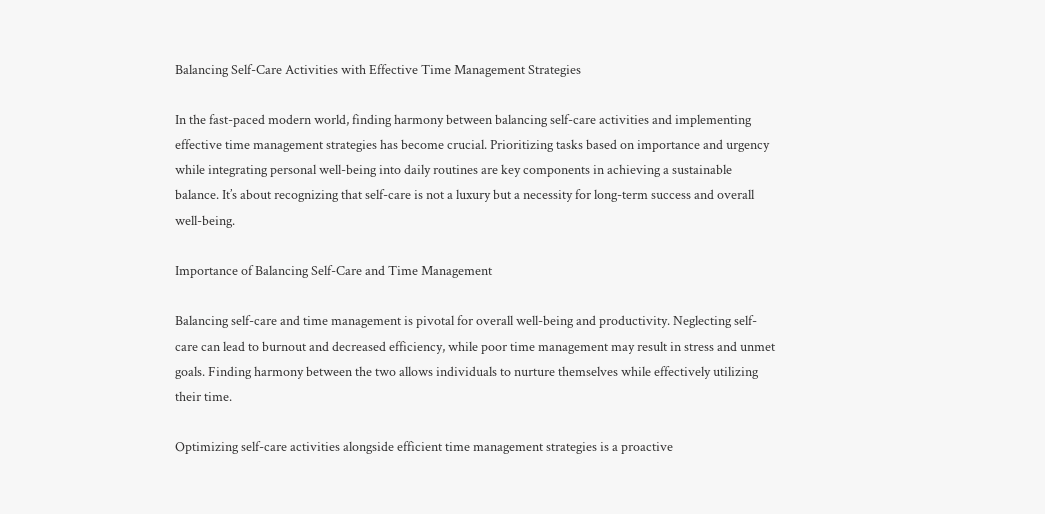Balancing Self-Care Activities with Effective Time Management Strategies

In the fast-paced modern world, finding harmony between balancing self-care activities and implementing effective time management strategies has become crucial. Prioritizing tasks based on importance and urgency while integrating personal well-being into daily routines are key components in achieving a sustainable balance. It’s about recognizing that self-care is not a luxury but a necessity for long-term success and overall well-being.

Importance of Balancing Self-Care and Time Management

Balancing self-care and time management is pivotal for overall well-being and productivity. Neglecting self-care can lead to burnout and decreased efficiency, while poor time management may result in stress and unmet goals. Finding harmony between the two allows individuals to nurture themselves while effectively utilizing their time.

Optimizing self-care activities alongside efficient time management strategies is a proactive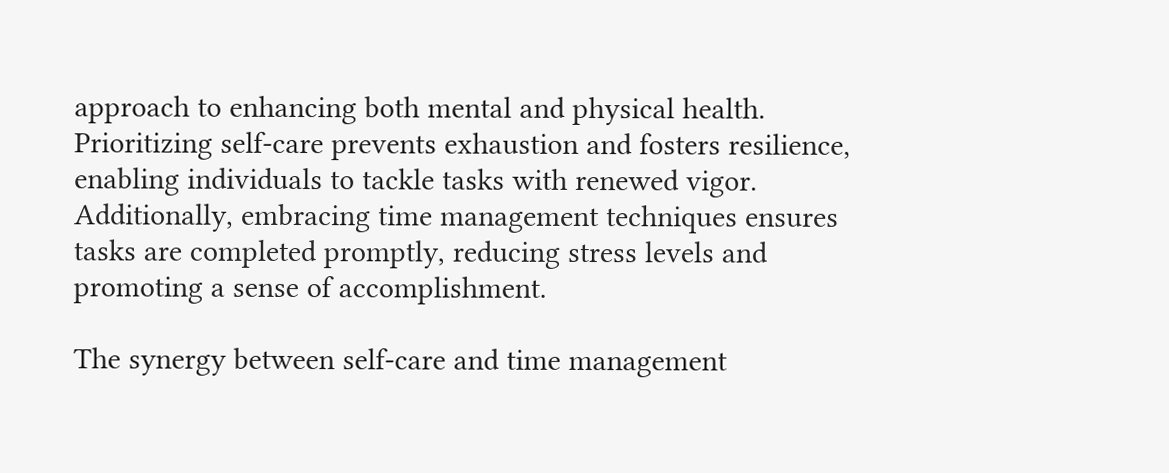approach to enhancing both mental and physical health. Prioritizing self-care prevents exhaustion and fosters resilience, enabling individuals to tackle tasks with renewed vigor. Additionally, embracing time management techniques ensures tasks are completed promptly, reducing stress levels and promoting a sense of accomplishment.

The synergy between self-care and time management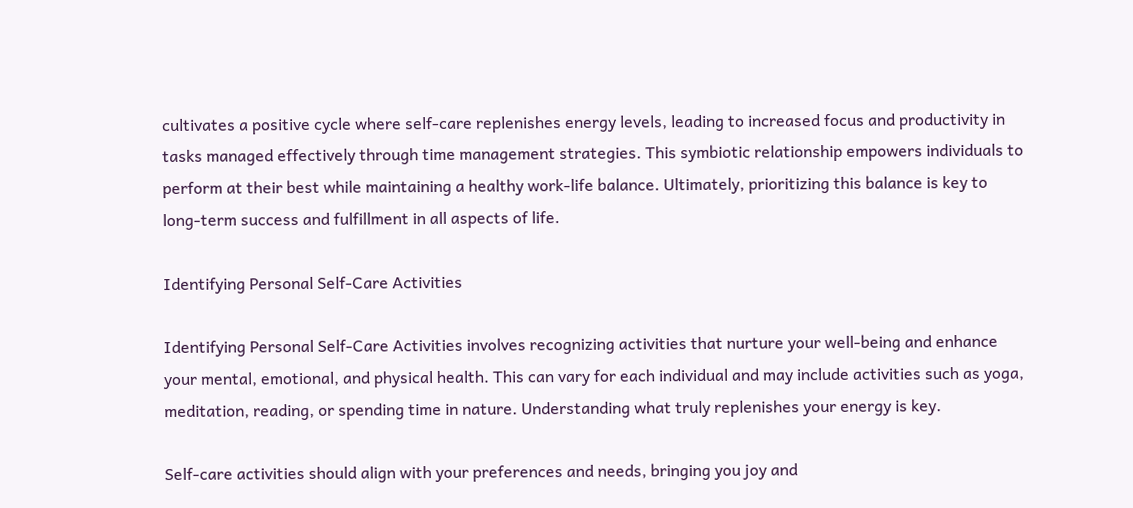cultivates a positive cycle where self-care replenishes energy levels, leading to increased focus and productivity in tasks managed effectively through time management strategies. This symbiotic relationship empowers individuals to perform at their best while maintaining a healthy work-life balance. Ultimately, prioritizing this balance is key to long-term success and fulfillment in all aspects of life.

Identifying Personal Self-Care Activities

Identifying Personal Self-Care Activities involves recognizing activities that nurture your well-being and enhance your mental, emotional, and physical health. This can vary for each individual and may include activities such as yoga, meditation, reading, or spending time in nature. Understanding what truly replenishes your energy is key.

Self-care activities should align with your preferences and needs, bringing you joy and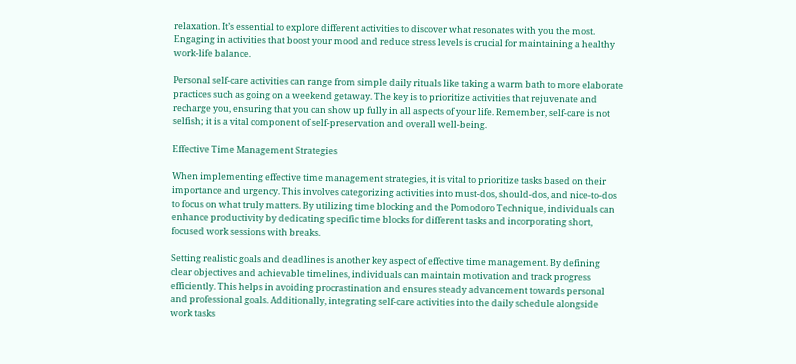relaxation. It’s essential to explore different activities to discover what resonates with you the most. Engaging in activities that boost your mood and reduce stress levels is crucial for maintaining a healthy work-life balance.

Personal self-care activities can range from simple daily rituals like taking a warm bath to more elaborate practices such as going on a weekend getaway. The key is to prioritize activities that rejuvenate and recharge you, ensuring that you can show up fully in all aspects of your life. Remember, self-care is not selfish; it is a vital component of self-preservation and overall well-being.

Effective Time Management Strategies

When implementing effective time management strategies, it is vital to prioritize tasks based on their importance and urgency. This involves categorizing activities into must-dos, should-dos, and nice-to-dos to focus on what truly matters. By utilizing time blocking and the Pomodoro Technique, individuals can enhance productivity by dedicating specific time blocks for different tasks and incorporating short, focused work sessions with breaks.

Setting realistic goals and deadlines is another key aspect of effective time management. By defining clear objectives and achievable timelines, individuals can maintain motivation and track progress efficiently. This helps in avoiding procrastination and ensures steady advancement towards personal and professional goals. Additionally, integrating self-care activities into the daily schedule alongside work tasks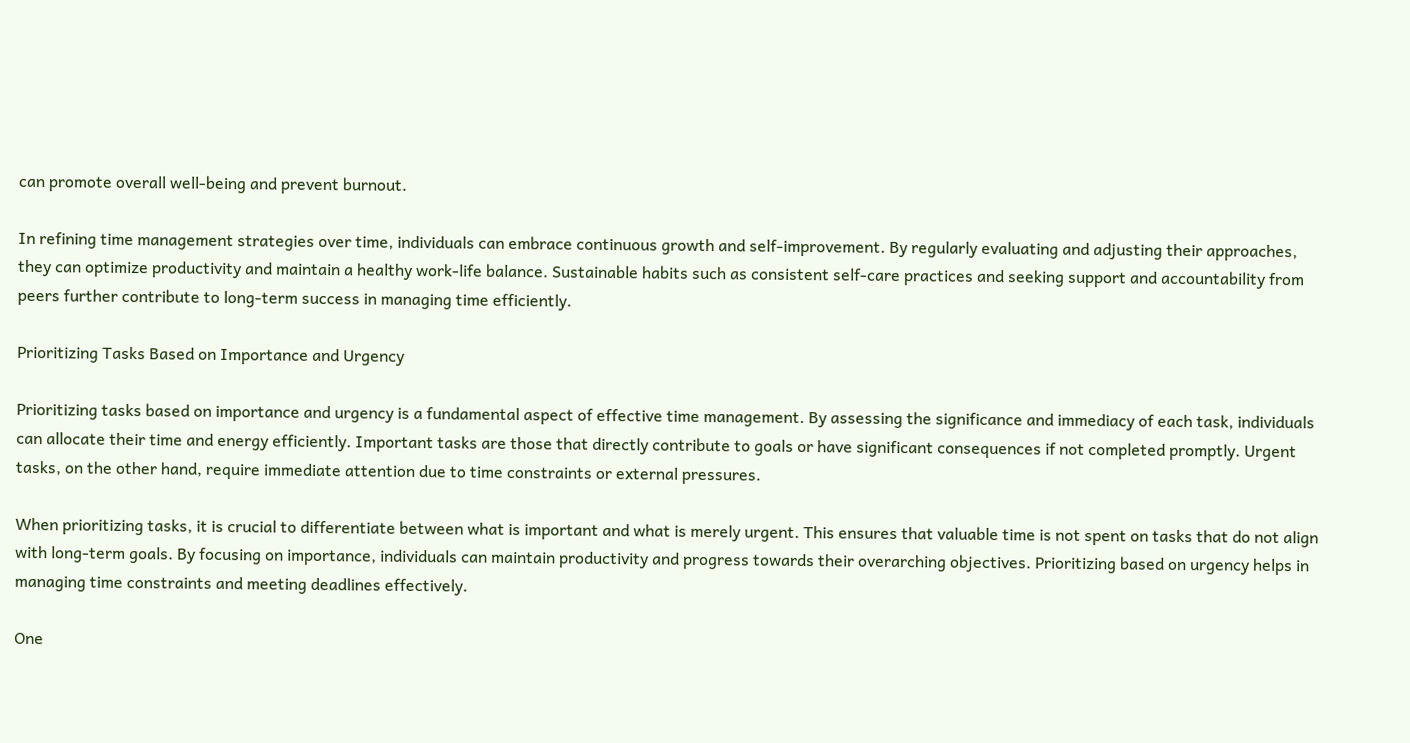can promote overall well-being and prevent burnout.

In refining time management strategies over time, individuals can embrace continuous growth and self-improvement. By regularly evaluating and adjusting their approaches, they can optimize productivity and maintain a healthy work-life balance. Sustainable habits such as consistent self-care practices and seeking support and accountability from peers further contribute to long-term success in managing time efficiently.

Prioritizing Tasks Based on Importance and Urgency

Prioritizing tasks based on importance and urgency is a fundamental aspect of effective time management. By assessing the significance and immediacy of each task, individuals can allocate their time and energy efficiently. Important tasks are those that directly contribute to goals or have significant consequences if not completed promptly. Urgent tasks, on the other hand, require immediate attention due to time constraints or external pressures.

When prioritizing tasks, it is crucial to differentiate between what is important and what is merely urgent. This ensures that valuable time is not spent on tasks that do not align with long-term goals. By focusing on importance, individuals can maintain productivity and progress towards their overarching objectives. Prioritizing based on urgency helps in managing time constraints and meeting deadlines effectively.

One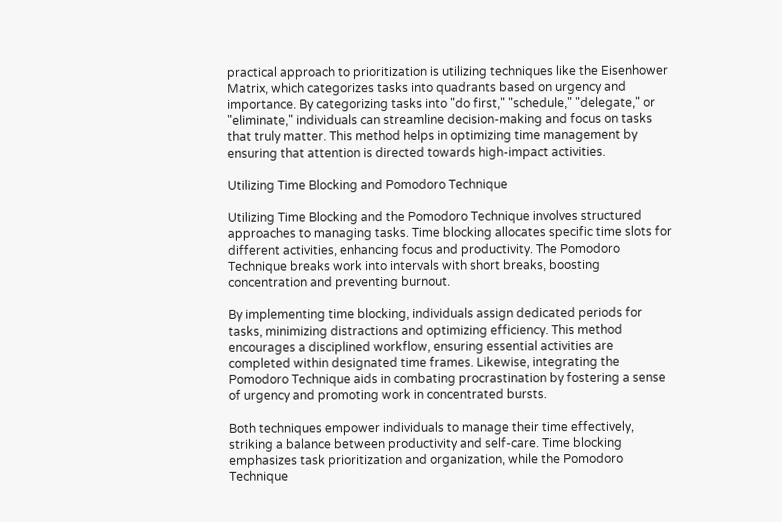practical approach to prioritization is utilizing techniques like the Eisenhower Matrix, which categorizes tasks into quadrants based on urgency and importance. By categorizing tasks into "do first," "schedule," "delegate," or "eliminate," individuals can streamline decision-making and focus on tasks that truly matter. This method helps in optimizing time management by ensuring that attention is directed towards high-impact activities.

Utilizing Time Blocking and Pomodoro Technique

Utilizing Time Blocking and the Pomodoro Technique involves structured approaches to managing tasks. Time blocking allocates specific time slots for different activities, enhancing focus and productivity. The Pomodoro Technique breaks work into intervals with short breaks, boosting concentration and preventing burnout.

By implementing time blocking, individuals assign dedicated periods for tasks, minimizing distractions and optimizing efficiency. This method encourages a disciplined workflow, ensuring essential activities are completed within designated time frames. Likewise, integrating the Pomodoro Technique aids in combating procrastination by fostering a sense of urgency and promoting work in concentrated bursts.

Both techniques empower individuals to manage their time effectively, striking a balance between productivity and self-care. Time blocking emphasizes task prioritization and organization, while the Pomodoro Technique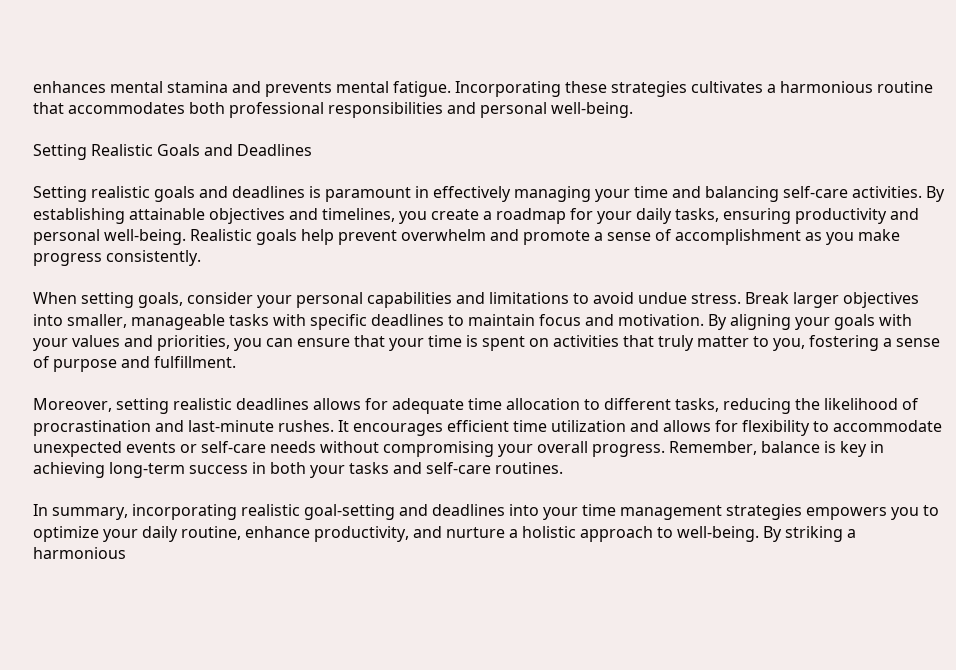enhances mental stamina and prevents mental fatigue. Incorporating these strategies cultivates a harmonious routine that accommodates both professional responsibilities and personal well-being.

Setting Realistic Goals and Deadlines

Setting realistic goals and deadlines is paramount in effectively managing your time and balancing self-care activities. By establishing attainable objectives and timelines, you create a roadmap for your daily tasks, ensuring productivity and personal well-being. Realistic goals help prevent overwhelm and promote a sense of accomplishment as you make progress consistently.

When setting goals, consider your personal capabilities and limitations to avoid undue stress. Break larger objectives into smaller, manageable tasks with specific deadlines to maintain focus and motivation. By aligning your goals with your values and priorities, you can ensure that your time is spent on activities that truly matter to you, fostering a sense of purpose and fulfillment.

Moreover, setting realistic deadlines allows for adequate time allocation to different tasks, reducing the likelihood of procrastination and last-minute rushes. It encourages efficient time utilization and allows for flexibility to accommodate unexpected events or self-care needs without compromising your overall progress. Remember, balance is key in achieving long-term success in both your tasks and self-care routines.

In summary, incorporating realistic goal-setting and deadlines into your time management strategies empowers you to optimize your daily routine, enhance productivity, and nurture a holistic approach to well-being. By striking a harmonious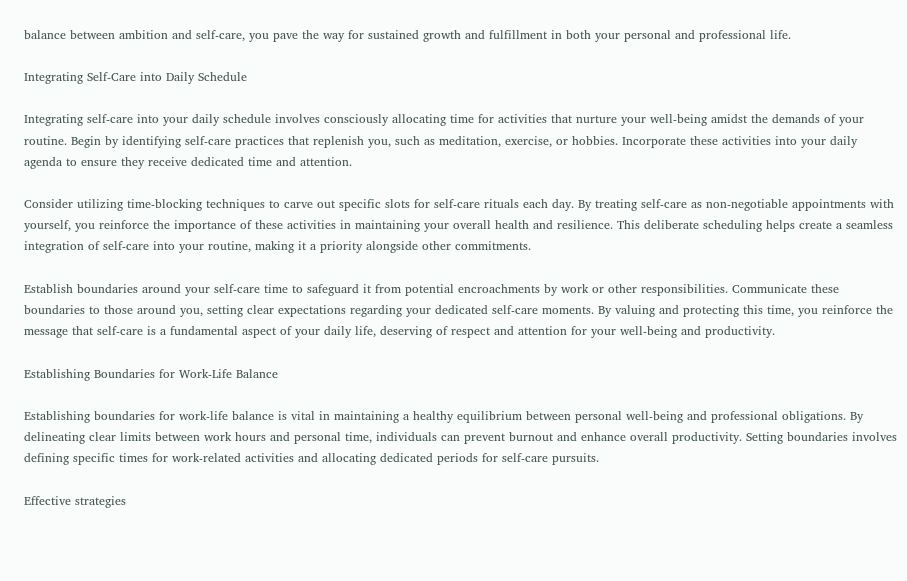balance between ambition and self-care, you pave the way for sustained growth and fulfillment in both your personal and professional life.

Integrating Self-Care into Daily Schedule

Integrating self-care into your daily schedule involves consciously allocating time for activities that nurture your well-being amidst the demands of your routine. Begin by identifying self-care practices that replenish you, such as meditation, exercise, or hobbies. Incorporate these activities into your daily agenda to ensure they receive dedicated time and attention.

Consider utilizing time-blocking techniques to carve out specific slots for self-care rituals each day. By treating self-care as non-negotiable appointments with yourself, you reinforce the importance of these activities in maintaining your overall health and resilience. This deliberate scheduling helps create a seamless integration of self-care into your routine, making it a priority alongside other commitments.

Establish boundaries around your self-care time to safeguard it from potential encroachments by work or other responsibilities. Communicate these boundaries to those around you, setting clear expectations regarding your dedicated self-care moments. By valuing and protecting this time, you reinforce the message that self-care is a fundamental aspect of your daily life, deserving of respect and attention for your well-being and productivity.

Establishing Boundaries for Work-Life Balance

Establishing boundaries for work-life balance is vital in maintaining a healthy equilibrium between personal well-being and professional obligations. By delineating clear limits between work hours and personal time, individuals can prevent burnout and enhance overall productivity. Setting boundaries involves defining specific times for work-related activities and allocating dedicated periods for self-care pursuits.

Effective strategies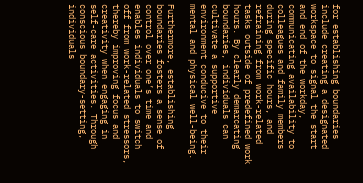for establishing boundaries include creating a designated workspace to signal the start and end of the workday, communicating availability to colleagues and family members during specific hours, and refraining from work-related tasks outside of predefined work hours. By clearly demarcating boundaries, individuals can cultivate a supportive environment conducive to their mental and physical well-being.

Furthermore, establishing boundaries fosters a sense of control over one’s time and enables individuals to switch off from work-related stressors, thereby improving focus and creativity when engaging in self-care activities. Through conscious boundary-setting, individuals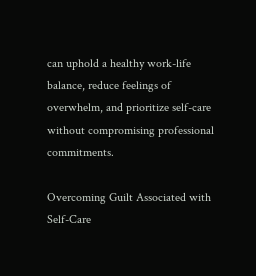can uphold a healthy work-life balance, reduce feelings of overwhelm, and prioritize self-care without compromising professional commitments.

Overcoming Guilt Associated with Self-Care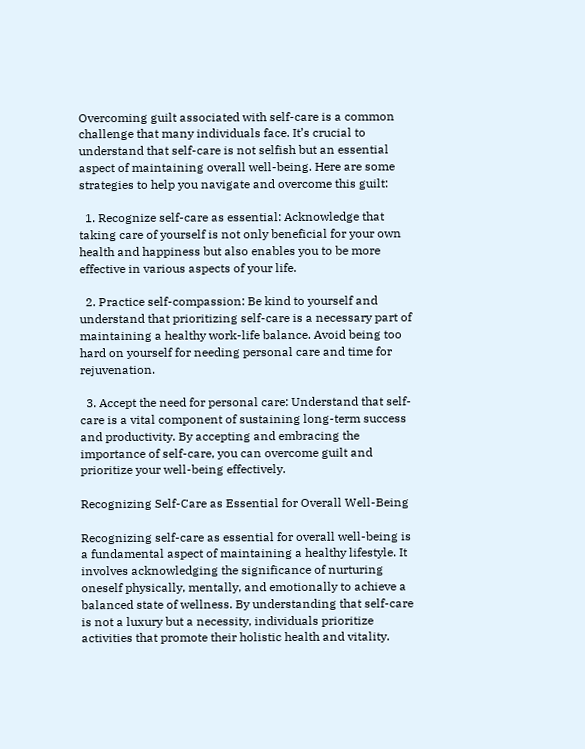Overcoming guilt associated with self-care is a common challenge that many individuals face. It’s crucial to understand that self-care is not selfish but an essential aspect of maintaining overall well-being. Here are some strategies to help you navigate and overcome this guilt:

  1. Recognize self-care as essential: Acknowledge that taking care of yourself is not only beneficial for your own health and happiness but also enables you to be more effective in various aspects of your life.

  2. Practice self-compassion: Be kind to yourself and understand that prioritizing self-care is a necessary part of maintaining a healthy work-life balance. Avoid being too hard on yourself for needing personal care and time for rejuvenation.

  3. Accept the need for personal care: Understand that self-care is a vital component of sustaining long-term success and productivity. By accepting and embracing the importance of self-care, you can overcome guilt and prioritize your well-being effectively.

Recognizing Self-Care as Essential for Overall Well-Being

Recognizing self-care as essential for overall well-being is a fundamental aspect of maintaining a healthy lifestyle. It involves acknowledging the significance of nurturing oneself physically, mentally, and emotionally to achieve a balanced state of wellness. By understanding that self-care is not a luxury but a necessity, individuals prioritize activities that promote their holistic health and vitality.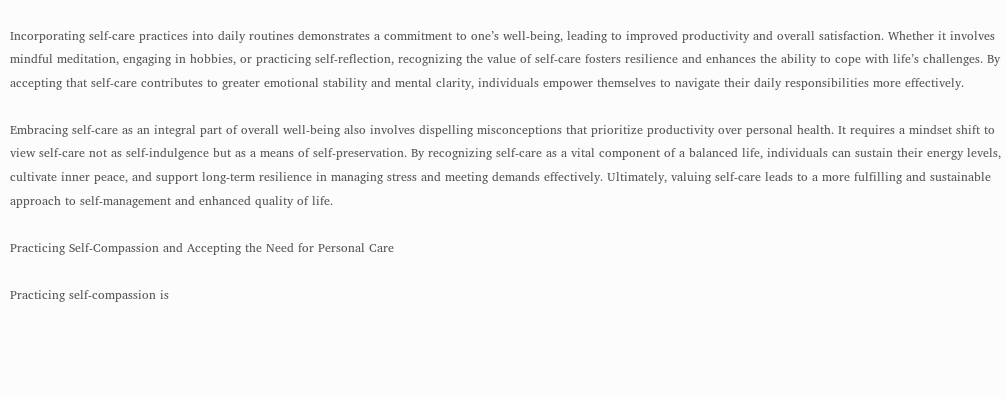Incorporating self-care practices into daily routines demonstrates a commitment to one’s well-being, leading to improved productivity and overall satisfaction. Whether it involves mindful meditation, engaging in hobbies, or practicing self-reflection, recognizing the value of self-care fosters resilience and enhances the ability to cope with life’s challenges. By accepting that self-care contributes to greater emotional stability and mental clarity, individuals empower themselves to navigate their daily responsibilities more effectively.

Embracing self-care as an integral part of overall well-being also involves dispelling misconceptions that prioritize productivity over personal health. It requires a mindset shift to view self-care not as self-indulgence but as a means of self-preservation. By recognizing self-care as a vital component of a balanced life, individuals can sustain their energy levels, cultivate inner peace, and support long-term resilience in managing stress and meeting demands effectively. Ultimately, valuing self-care leads to a more fulfilling and sustainable approach to self-management and enhanced quality of life.

Practicing Self-Compassion and Accepting the Need for Personal Care

Practicing self-compassion is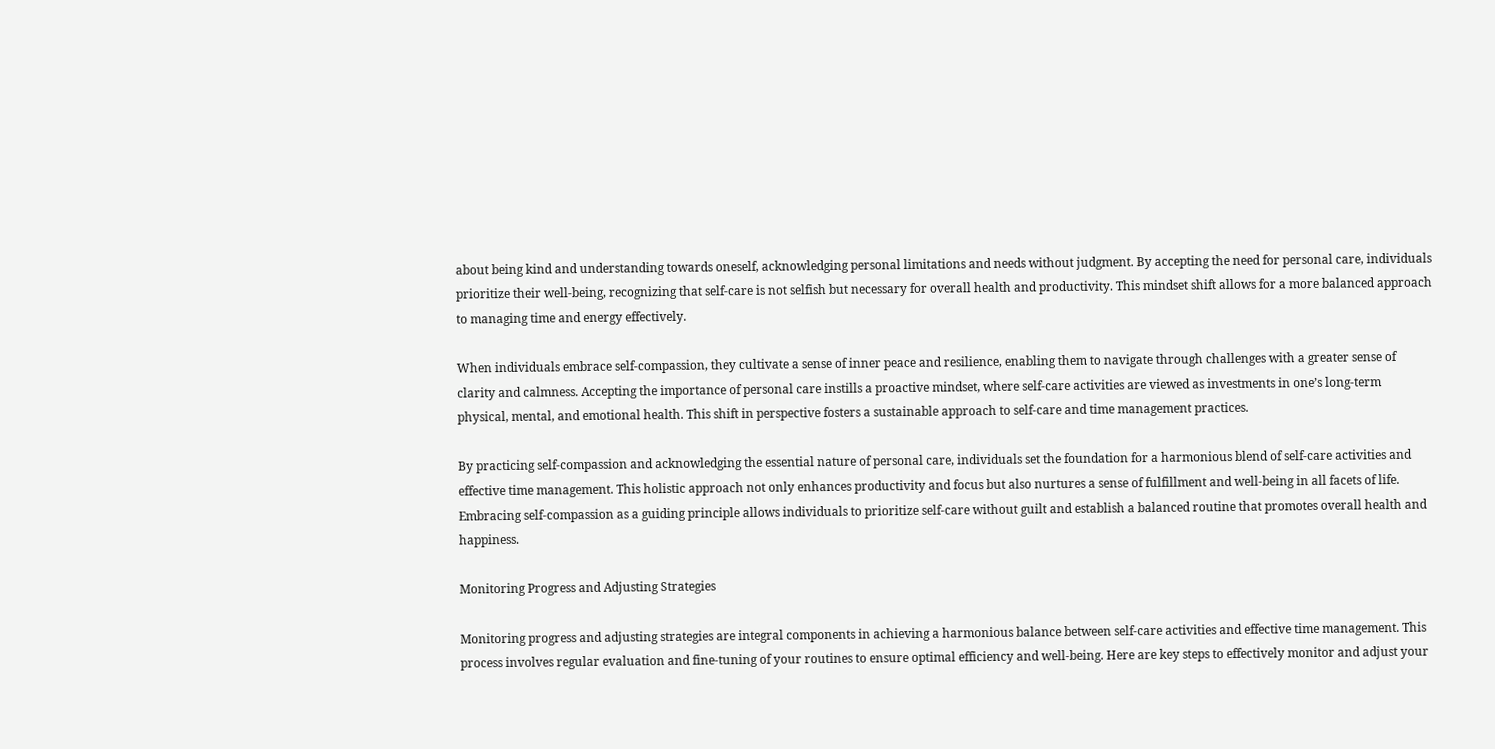about being kind and understanding towards oneself, acknowledging personal limitations and needs without judgment. By accepting the need for personal care, individuals prioritize their well-being, recognizing that self-care is not selfish but necessary for overall health and productivity. This mindset shift allows for a more balanced approach to managing time and energy effectively.

When individuals embrace self-compassion, they cultivate a sense of inner peace and resilience, enabling them to navigate through challenges with a greater sense of clarity and calmness. Accepting the importance of personal care instills a proactive mindset, where self-care activities are viewed as investments in one’s long-term physical, mental, and emotional health. This shift in perspective fosters a sustainable approach to self-care and time management practices.

By practicing self-compassion and acknowledging the essential nature of personal care, individuals set the foundation for a harmonious blend of self-care activities and effective time management. This holistic approach not only enhances productivity and focus but also nurtures a sense of fulfillment and well-being in all facets of life. Embracing self-compassion as a guiding principle allows individuals to prioritize self-care without guilt and establish a balanced routine that promotes overall health and happiness.

Monitoring Progress and Adjusting Strategies

Monitoring progress and adjusting strategies are integral components in achieving a harmonious balance between self-care activities and effective time management. This process involves regular evaluation and fine-tuning of your routines to ensure optimal efficiency and well-being. Here are key steps to effectively monitor and adjust your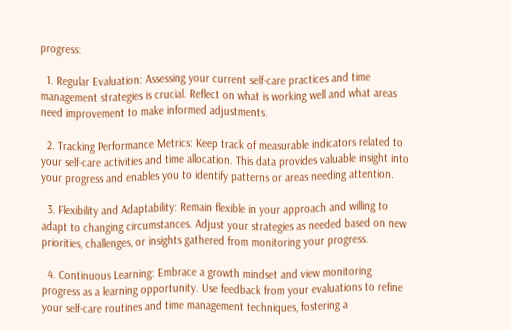progress:

  1. Regular Evaluation: Assessing your current self-care practices and time management strategies is crucial. Reflect on what is working well and what areas need improvement to make informed adjustments.

  2. Tracking Performance Metrics: Keep track of measurable indicators related to your self-care activities and time allocation. This data provides valuable insight into your progress and enables you to identify patterns or areas needing attention.

  3. Flexibility and Adaptability: Remain flexible in your approach and willing to adapt to changing circumstances. Adjust your strategies as needed based on new priorities, challenges, or insights gathered from monitoring your progress.

  4. Continuous Learning: Embrace a growth mindset and view monitoring progress as a learning opportunity. Use feedback from your evaluations to refine your self-care routines and time management techniques, fostering a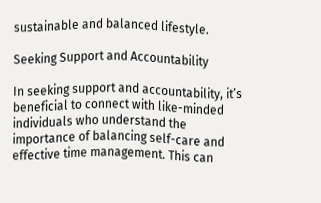sustainable and balanced lifestyle.

Seeking Support and Accountability

In seeking support and accountability, it’s beneficial to connect with like-minded individuals who understand the importance of balancing self-care and effective time management. This can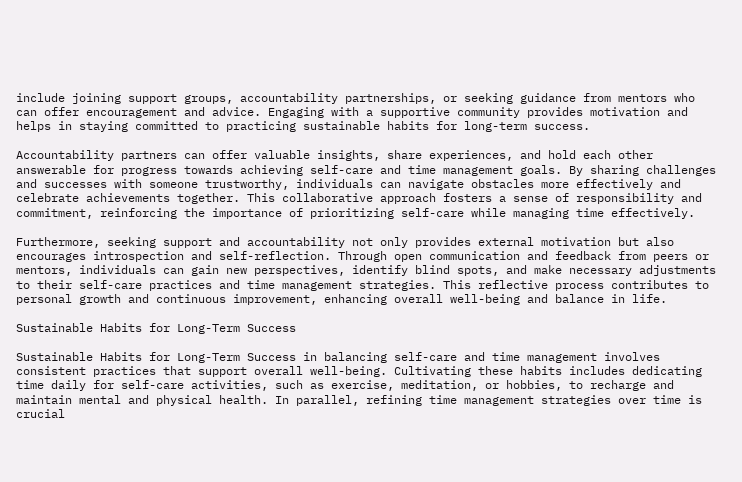include joining support groups, accountability partnerships, or seeking guidance from mentors who can offer encouragement and advice. Engaging with a supportive community provides motivation and helps in staying committed to practicing sustainable habits for long-term success.

Accountability partners can offer valuable insights, share experiences, and hold each other answerable for progress towards achieving self-care and time management goals. By sharing challenges and successes with someone trustworthy, individuals can navigate obstacles more effectively and celebrate achievements together. This collaborative approach fosters a sense of responsibility and commitment, reinforcing the importance of prioritizing self-care while managing time effectively.

Furthermore, seeking support and accountability not only provides external motivation but also encourages introspection and self-reflection. Through open communication and feedback from peers or mentors, individuals can gain new perspectives, identify blind spots, and make necessary adjustments to their self-care practices and time management strategies. This reflective process contributes to personal growth and continuous improvement, enhancing overall well-being and balance in life.

Sustainable Habits for Long-Term Success

Sustainable Habits for Long-Term Success in balancing self-care and time management involves consistent practices that support overall well-being. Cultivating these habits includes dedicating time daily for self-care activities, such as exercise, meditation, or hobbies, to recharge and maintain mental and physical health. In parallel, refining time management strategies over time is crucial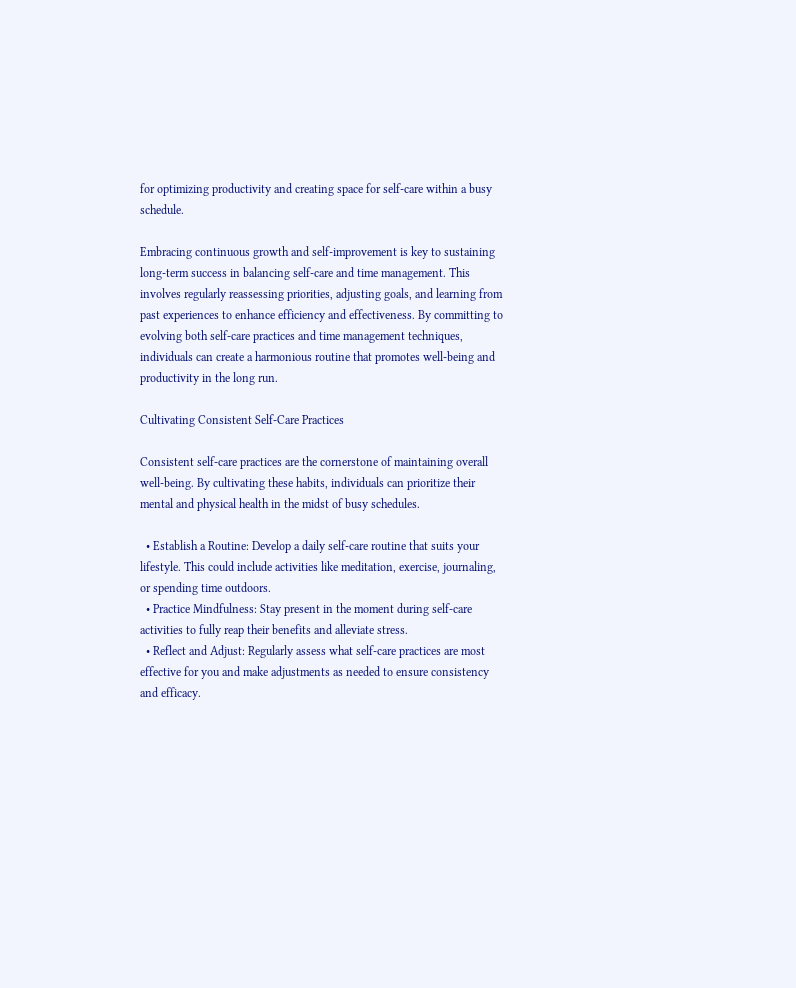for optimizing productivity and creating space for self-care within a busy schedule.

Embracing continuous growth and self-improvement is key to sustaining long-term success in balancing self-care and time management. This involves regularly reassessing priorities, adjusting goals, and learning from past experiences to enhance efficiency and effectiveness. By committing to evolving both self-care practices and time management techniques, individuals can create a harmonious routine that promotes well-being and productivity in the long run.

Cultivating Consistent Self-Care Practices

Consistent self-care practices are the cornerstone of maintaining overall well-being. By cultivating these habits, individuals can prioritize their mental and physical health in the midst of busy schedules.

  • Establish a Routine: Develop a daily self-care routine that suits your lifestyle. This could include activities like meditation, exercise, journaling, or spending time outdoors.
  • Practice Mindfulness: Stay present in the moment during self-care activities to fully reap their benefits and alleviate stress.
  • Reflect and Adjust: Regularly assess what self-care practices are most effective for you and make adjustments as needed to ensure consistency and efficacy.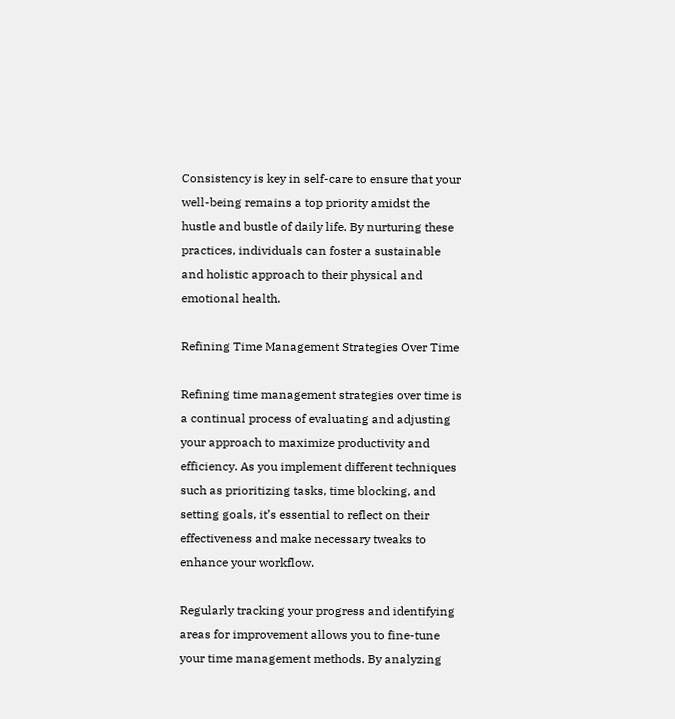Consistency is key in self-care to ensure that your well-being remains a top priority amidst the hustle and bustle of daily life. By nurturing these practices, individuals can foster a sustainable and holistic approach to their physical and emotional health.

Refining Time Management Strategies Over Time

Refining time management strategies over time is a continual process of evaluating and adjusting your approach to maximize productivity and efficiency. As you implement different techniques such as prioritizing tasks, time blocking, and setting goals, it’s essential to reflect on their effectiveness and make necessary tweaks to enhance your workflow.

Regularly tracking your progress and identifying areas for improvement allows you to fine-tune your time management methods. By analyzing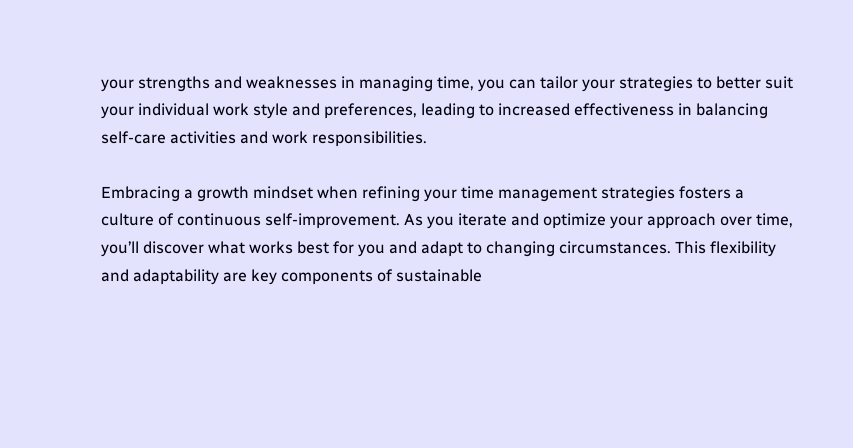your strengths and weaknesses in managing time, you can tailor your strategies to better suit your individual work style and preferences, leading to increased effectiveness in balancing self-care activities and work responsibilities.

Embracing a growth mindset when refining your time management strategies fosters a culture of continuous self-improvement. As you iterate and optimize your approach over time, you’ll discover what works best for you and adapt to changing circumstances. This flexibility and adaptability are key components of sustainable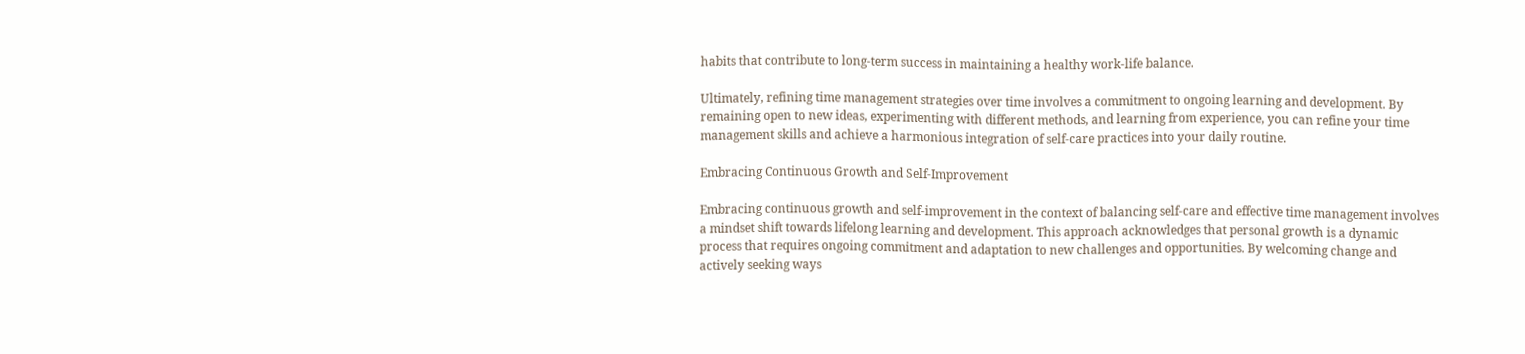habits that contribute to long-term success in maintaining a healthy work-life balance.

Ultimately, refining time management strategies over time involves a commitment to ongoing learning and development. By remaining open to new ideas, experimenting with different methods, and learning from experience, you can refine your time management skills and achieve a harmonious integration of self-care practices into your daily routine.

Embracing Continuous Growth and Self-Improvement

Embracing continuous growth and self-improvement in the context of balancing self-care and effective time management involves a mindset shift towards lifelong learning and development. This approach acknowledges that personal growth is a dynamic process that requires ongoing commitment and adaptation to new challenges and opportunities. By welcoming change and actively seeking ways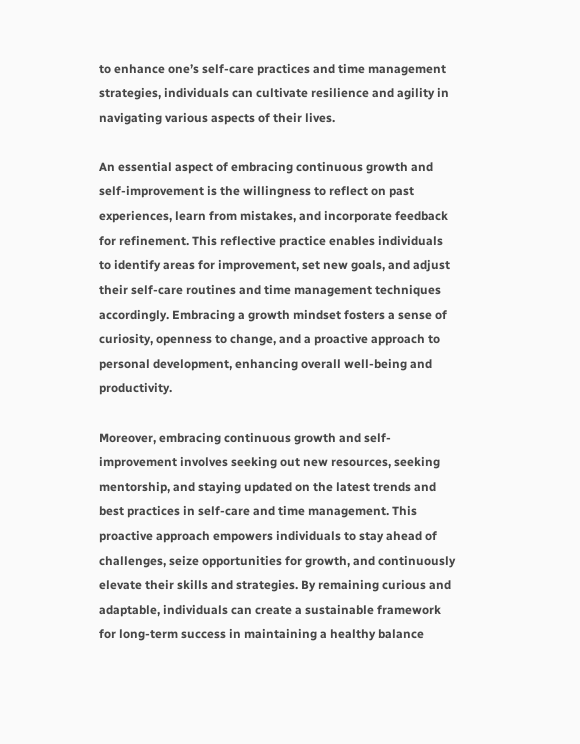to enhance one’s self-care practices and time management strategies, individuals can cultivate resilience and agility in navigating various aspects of their lives.

An essential aspect of embracing continuous growth and self-improvement is the willingness to reflect on past experiences, learn from mistakes, and incorporate feedback for refinement. This reflective practice enables individuals to identify areas for improvement, set new goals, and adjust their self-care routines and time management techniques accordingly. Embracing a growth mindset fosters a sense of curiosity, openness to change, and a proactive approach to personal development, enhancing overall well-being and productivity.

Moreover, embracing continuous growth and self-improvement involves seeking out new resources, seeking mentorship, and staying updated on the latest trends and best practices in self-care and time management. This proactive approach empowers individuals to stay ahead of challenges, seize opportunities for growth, and continuously elevate their skills and strategies. By remaining curious and adaptable, individuals can create a sustainable framework for long-term success in maintaining a healthy balance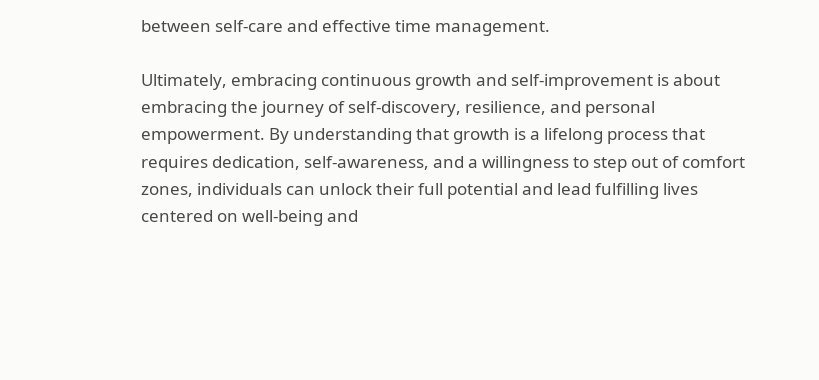between self-care and effective time management.

Ultimately, embracing continuous growth and self-improvement is about embracing the journey of self-discovery, resilience, and personal empowerment. By understanding that growth is a lifelong process that requires dedication, self-awareness, and a willingness to step out of comfort zones, individuals can unlock their full potential and lead fulfilling lives centered on well-being and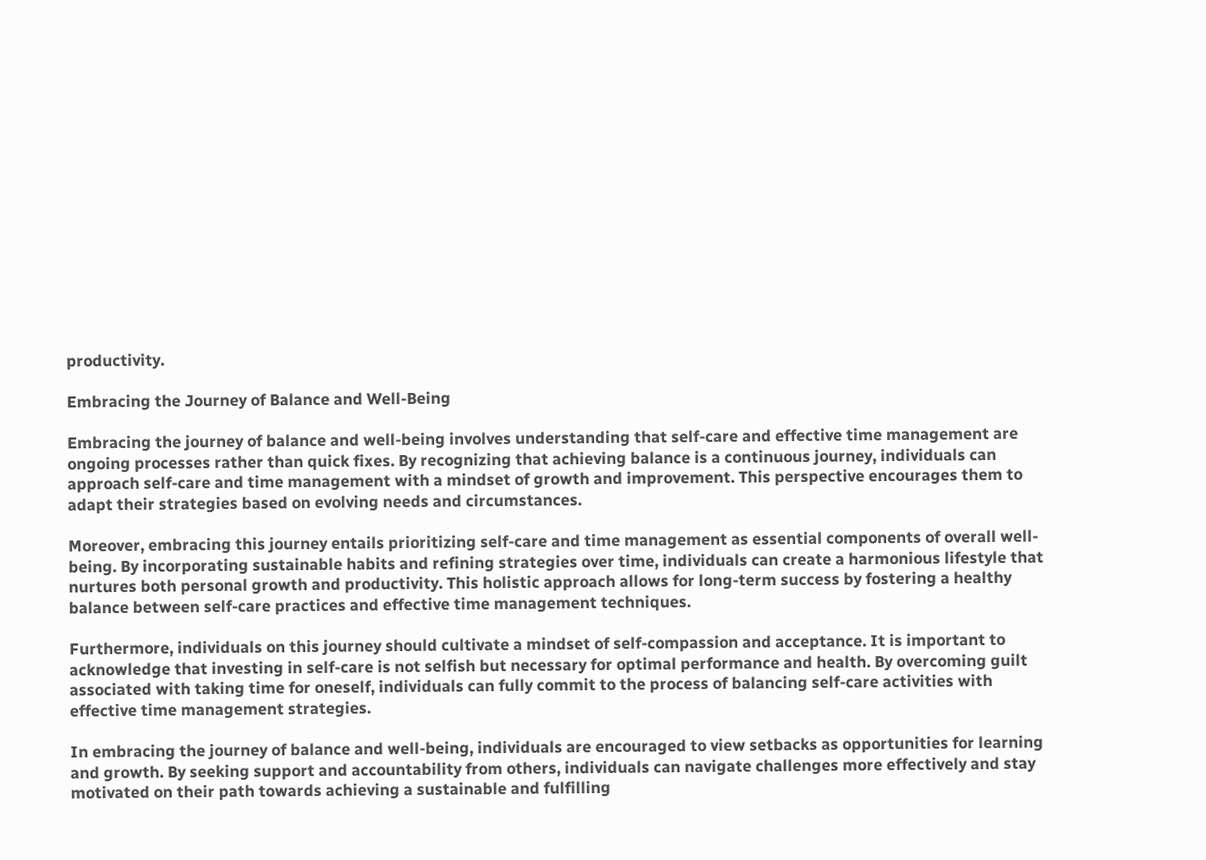productivity.

Embracing the Journey of Balance and Well-Being

Embracing the journey of balance and well-being involves understanding that self-care and effective time management are ongoing processes rather than quick fixes. By recognizing that achieving balance is a continuous journey, individuals can approach self-care and time management with a mindset of growth and improvement. This perspective encourages them to adapt their strategies based on evolving needs and circumstances.

Moreover, embracing this journey entails prioritizing self-care and time management as essential components of overall well-being. By incorporating sustainable habits and refining strategies over time, individuals can create a harmonious lifestyle that nurtures both personal growth and productivity. This holistic approach allows for long-term success by fostering a healthy balance between self-care practices and effective time management techniques.

Furthermore, individuals on this journey should cultivate a mindset of self-compassion and acceptance. It is important to acknowledge that investing in self-care is not selfish but necessary for optimal performance and health. By overcoming guilt associated with taking time for oneself, individuals can fully commit to the process of balancing self-care activities with effective time management strategies.

In embracing the journey of balance and well-being, individuals are encouraged to view setbacks as opportunities for learning and growth. By seeking support and accountability from others, individuals can navigate challenges more effectively and stay motivated on their path towards achieving a sustainable and fulfilling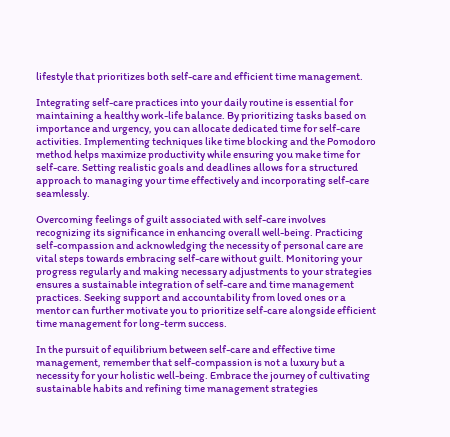lifestyle that prioritizes both self-care and efficient time management.

Integrating self-care practices into your daily routine is essential for maintaining a healthy work-life balance. By prioritizing tasks based on importance and urgency, you can allocate dedicated time for self-care activities. Implementing techniques like time blocking and the Pomodoro method helps maximize productivity while ensuring you make time for self-care. Setting realistic goals and deadlines allows for a structured approach to managing your time effectively and incorporating self-care seamlessly.

Overcoming feelings of guilt associated with self-care involves recognizing its significance in enhancing overall well-being. Practicing self-compassion and acknowledging the necessity of personal care are vital steps towards embracing self-care without guilt. Monitoring your progress regularly and making necessary adjustments to your strategies ensures a sustainable integration of self-care and time management practices. Seeking support and accountability from loved ones or a mentor can further motivate you to prioritize self-care alongside efficient time management for long-term success.

In the pursuit of equilibrium between self-care and effective time management, remember that self-compassion is not a luxury but a necessity for your holistic well-being. Embrace the journey of cultivating sustainable habits and refining time management strategies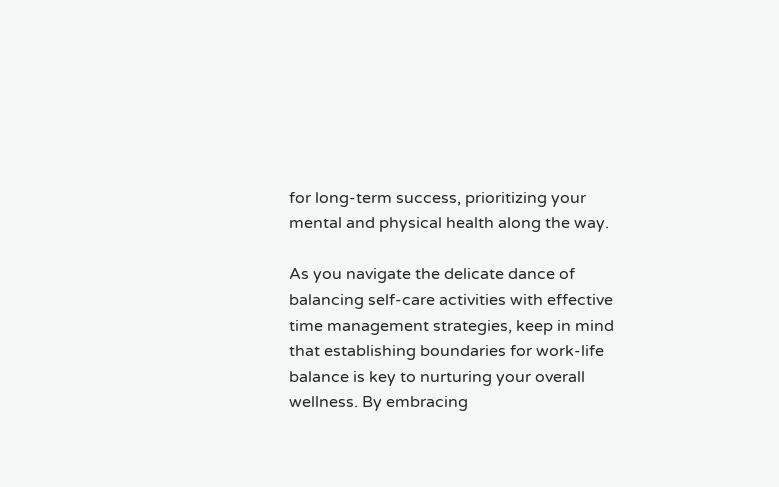for long-term success, prioritizing your mental and physical health along the way.

As you navigate the delicate dance of balancing self-care activities with effective time management strategies, keep in mind that establishing boundaries for work-life balance is key to nurturing your overall wellness. By embracing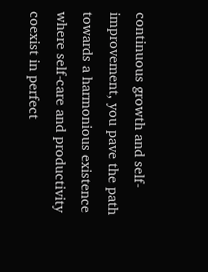continuous growth and self-improvement, you pave the path towards a harmonious existence where self-care and productivity coexist in perfect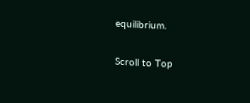equilibrium.

Scroll to Top